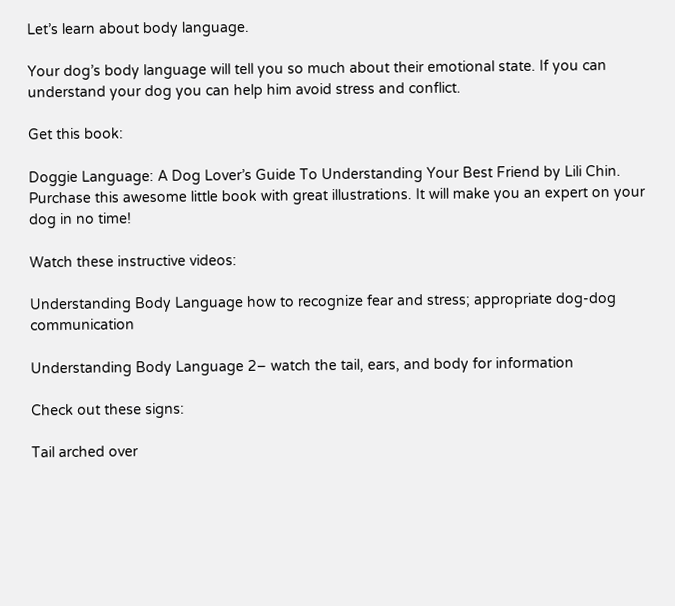Let’s learn about body language.

Your dog’s body language will tell you so much about their emotional state. If you can understand your dog you can help him avoid stress and conflict.

Get this book:

Doggie Language: A Dog Lover’s Guide To Understanding Your Best Friend by Lili Chin. Purchase this awesome little book with great illustrations. It will make you an expert on your dog in no time!

Watch these instructive videos:

Understanding Body Language how to recognize fear and stress; appropriate dog-dog communication

Understanding Body Language 2– watch the tail, ears, and body for information

Check out these signs:

Tail arched over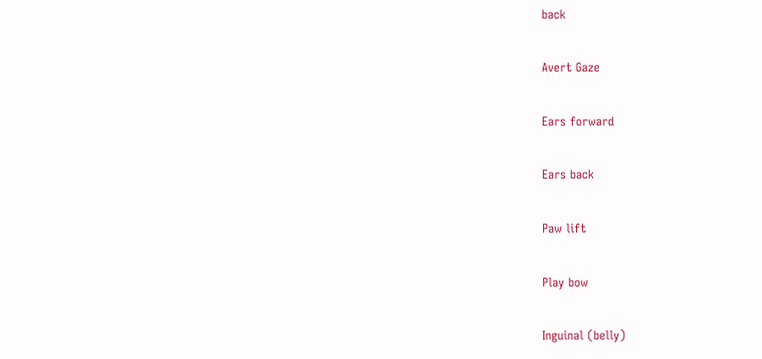back

Avert Gaze

Ears forward

Ears back

Paw lift

Play bow

Inguinal (belly)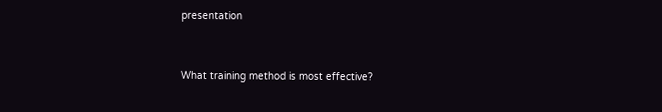presentation


What training method is most effective?